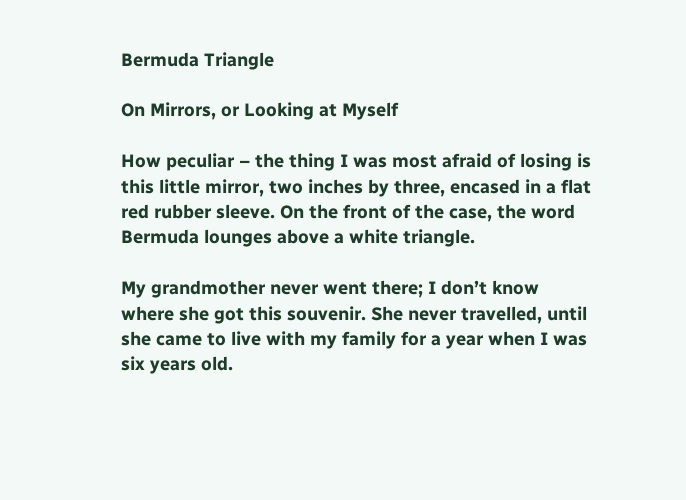Bermuda Triangle

On Mirrors, or Looking at Myself

How peculiar – the thing I was most afraid of losing is this little mirror, two inches by three, encased in a flat red rubber sleeve. On the front of the case, the word Bermuda lounges above a white triangle.

My grandmother never went there; I don’t know where she got this souvenir. She never travelled, until she came to live with my family for a year when I was six years old.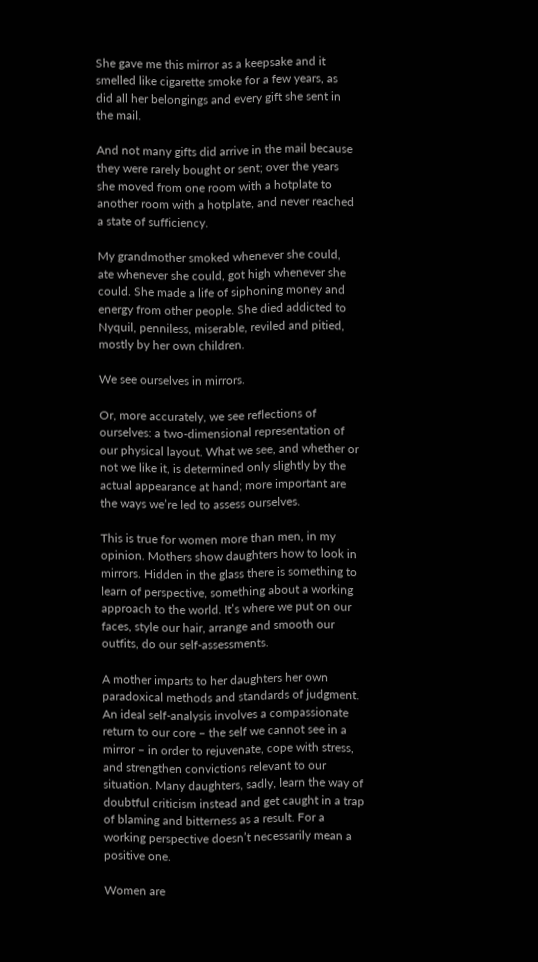She gave me this mirror as a keepsake and it smelled like cigarette smoke for a few years, as did all her belongings and every gift she sent in the mail.

And not many gifts did arrive in the mail because they were rarely bought or sent; over the years she moved from one room with a hotplate to another room with a hotplate, and never reached a state of sufficiency.

My grandmother smoked whenever she could, ate whenever she could, got high whenever she could. She made a life of siphoning money and energy from other people. She died addicted to Nyquil, penniless, miserable, reviled and pitied, mostly by her own children.

We see ourselves in mirrors.

Or, more accurately, we see reflections of ourselves: a two-dimensional representation of our physical layout. What we see, and whether or not we like it, is determined only slightly by the actual appearance at hand; more important are the ways we’re led to assess ourselves.

This is true for women more than men, in my opinion. Mothers show daughters how to look in mirrors. Hidden in the glass there is something to learn of perspective, something about a working approach to the world. It’s where we put on our faces, style our hair, arrange and smooth our outfits, do our self-assessments.

A mother imparts to her daughters her own paradoxical methods and standards of judgment. An ideal self-analysis involves a compassionate return to our core – the self we cannot see in a mirror – in order to rejuvenate, cope with stress, and strengthen convictions relevant to our situation. Many daughters, sadly, learn the way of doubtful criticism instead and get caught in a trap of blaming and bitterness as a result. For a working perspective doesn’t necessarily mean a positive one.

Women are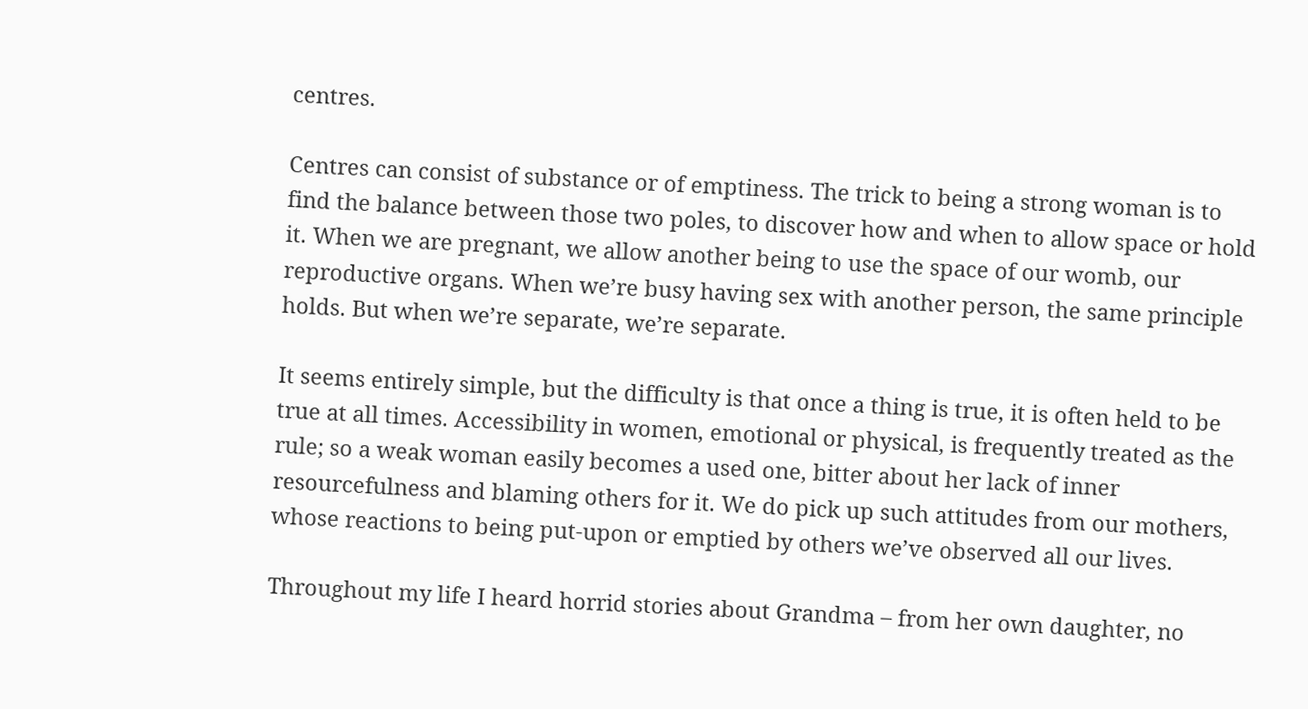centres.

Centres can consist of substance or of emptiness. The trick to being a strong woman is to find the balance between those two poles, to discover how and when to allow space or hold it. When we are pregnant, we allow another being to use the space of our womb, our reproductive organs. When we’re busy having sex with another person, the same principle holds. But when we’re separate, we’re separate.

It seems entirely simple, but the difficulty is that once a thing is true, it is often held to be true at all times. Accessibility in women, emotional or physical, is frequently treated as the rule; so a weak woman easily becomes a used one, bitter about her lack of inner resourcefulness and blaming others for it. We do pick up such attitudes from our mothers, whose reactions to being put-upon or emptied by others we’ve observed all our lives.

Throughout my life I heard horrid stories about Grandma – from her own daughter, no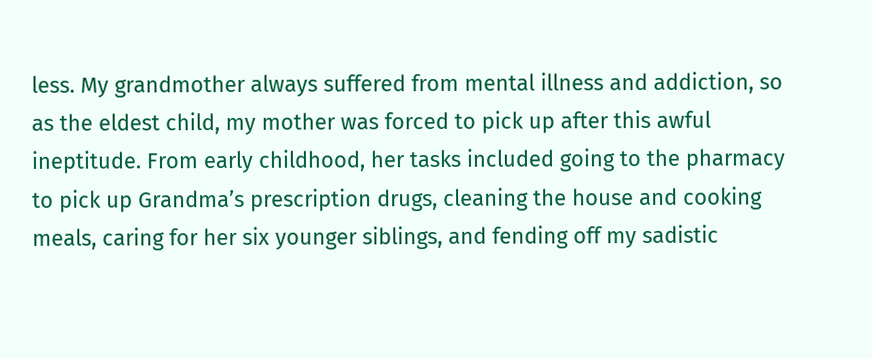less. My grandmother always suffered from mental illness and addiction, so as the eldest child, my mother was forced to pick up after this awful ineptitude. From early childhood, her tasks included going to the pharmacy to pick up Grandma’s prescription drugs, cleaning the house and cooking meals, caring for her six younger siblings, and fending off my sadistic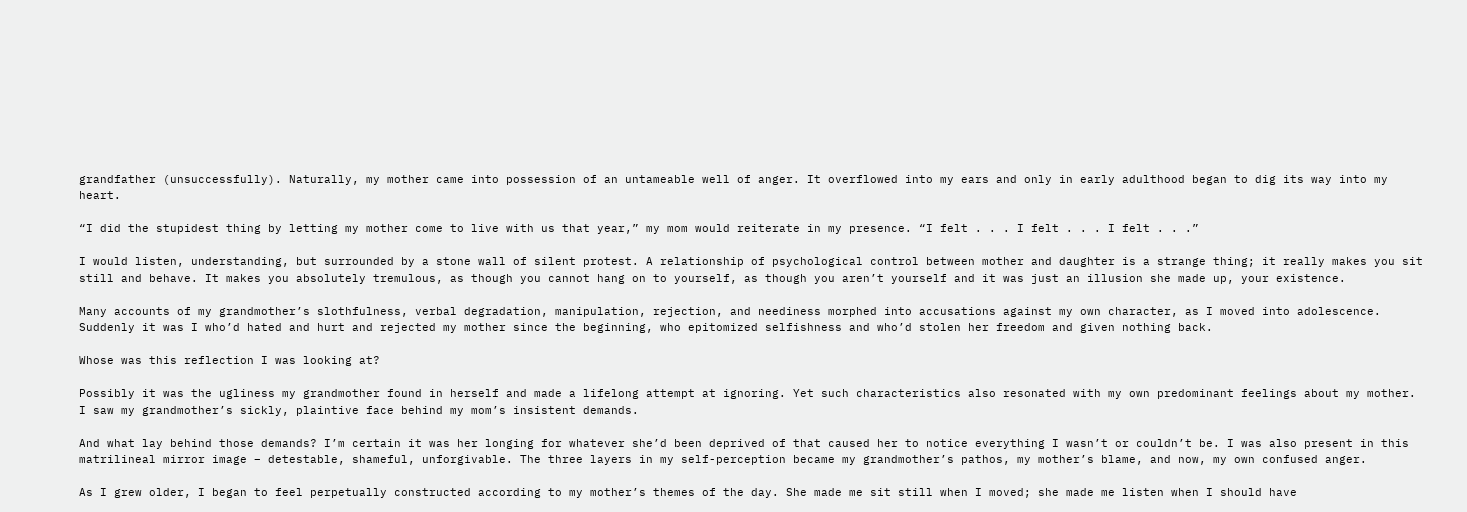grandfather (unsuccessfully). Naturally, my mother came into possession of an untameable well of anger. It overflowed into my ears and only in early adulthood began to dig its way into my heart.

“I did the stupidest thing by letting my mother come to live with us that year,” my mom would reiterate in my presence. “I felt . . . I felt . . . I felt . . .”

I would listen, understanding, but surrounded by a stone wall of silent protest. A relationship of psychological control between mother and daughter is a strange thing; it really makes you sit still and behave. It makes you absolutely tremulous, as though you cannot hang on to yourself, as though you aren’t yourself and it was just an illusion she made up, your existence.

Many accounts of my grandmother’s slothfulness, verbal degradation, manipulation, rejection, and neediness morphed into accusations against my own character, as I moved into adolescence. Suddenly it was I who’d hated and hurt and rejected my mother since the beginning, who epitomized selfishness and who’d stolen her freedom and given nothing back.

Whose was this reflection I was looking at?

Possibly it was the ugliness my grandmother found in herself and made a lifelong attempt at ignoring. Yet such characteristics also resonated with my own predominant feelings about my mother. I saw my grandmother’s sickly, plaintive face behind my mom’s insistent demands.

And what lay behind those demands? I’m certain it was her longing for whatever she’d been deprived of that caused her to notice everything I wasn’t or couldn’t be. I was also present in this matrilineal mirror image – detestable, shameful, unforgivable. The three layers in my self-perception became my grandmother’s pathos, my mother’s blame, and now, my own confused anger.

As I grew older, I began to feel perpetually constructed according to my mother’s themes of the day. She made me sit still when I moved; she made me listen when I should have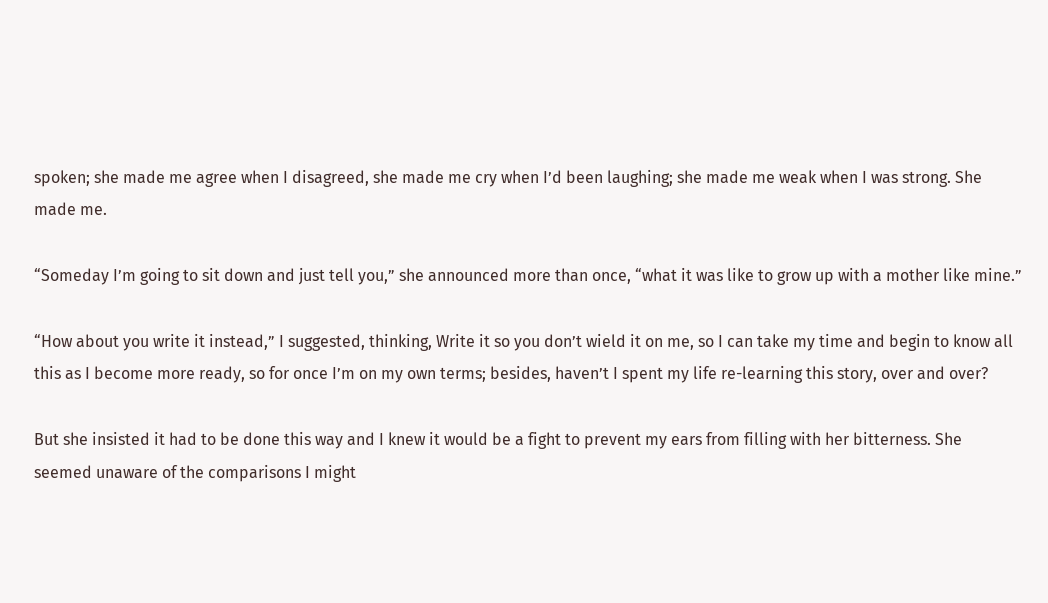spoken; she made me agree when I disagreed, she made me cry when I’d been laughing; she made me weak when I was strong. She made me.

“Someday I’m going to sit down and just tell you,” she announced more than once, “what it was like to grow up with a mother like mine.”

“How about you write it instead,” I suggested, thinking, Write it so you don’t wield it on me, so I can take my time and begin to know all this as I become more ready, so for once I’m on my own terms; besides, haven’t I spent my life re-learning this story, over and over?

But she insisted it had to be done this way and I knew it would be a fight to prevent my ears from filling with her bitterness. She seemed unaware of the comparisons I might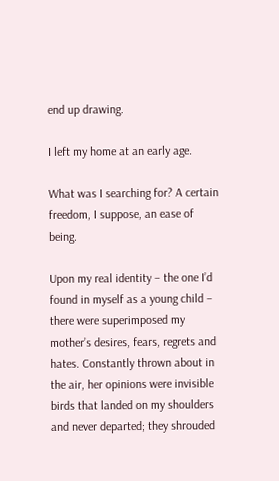end up drawing.

I left my home at an early age.

What was I searching for? A certain freedom, I suppose, an ease of being.

Upon my real identity – the one I’d found in myself as a young child – there were superimposed my mother’s desires, fears, regrets and hates. Constantly thrown about in the air, her opinions were invisible birds that landed on my shoulders and never departed; they shrouded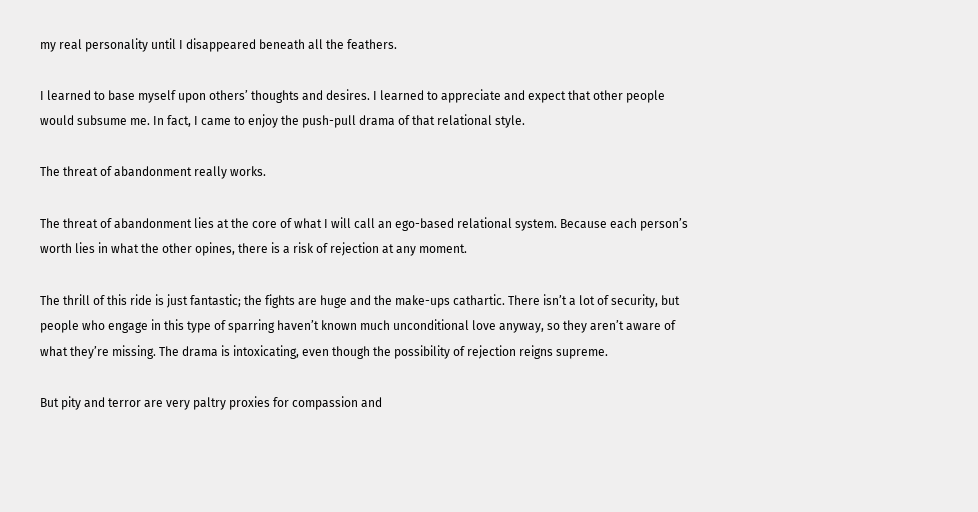my real personality until I disappeared beneath all the feathers.

I learned to base myself upon others’ thoughts and desires. I learned to appreciate and expect that other people would subsume me. In fact, I came to enjoy the push-pull drama of that relational style.

The threat of abandonment really works.

The threat of abandonment lies at the core of what I will call an ego-based relational system. Because each person’s worth lies in what the other opines, there is a risk of rejection at any moment.

The thrill of this ride is just fantastic; the fights are huge and the make-ups cathartic. There isn’t a lot of security, but people who engage in this type of sparring haven’t known much unconditional love anyway, so they aren’t aware of what they’re missing. The drama is intoxicating, even though the possibility of rejection reigns supreme.

But pity and terror are very paltry proxies for compassion and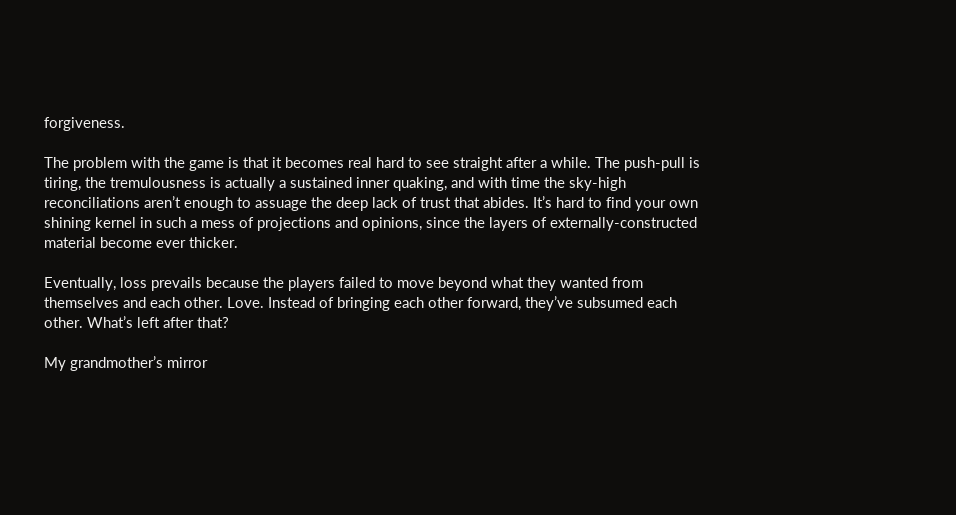forgiveness.

The problem with the game is that it becomes real hard to see straight after a while. The push-pull is tiring, the tremulousness is actually a sustained inner quaking, and with time the sky-high reconciliations aren’t enough to assuage the deep lack of trust that abides. It’s hard to find your own shining kernel in such a mess of projections and opinions, since the layers of externally-constructed material become ever thicker.

Eventually, loss prevails because the players failed to move beyond what they wanted from themselves and each other. Love. Instead of bringing each other forward, they’ve subsumed each other. What’s left after that?

My grandmother’s mirror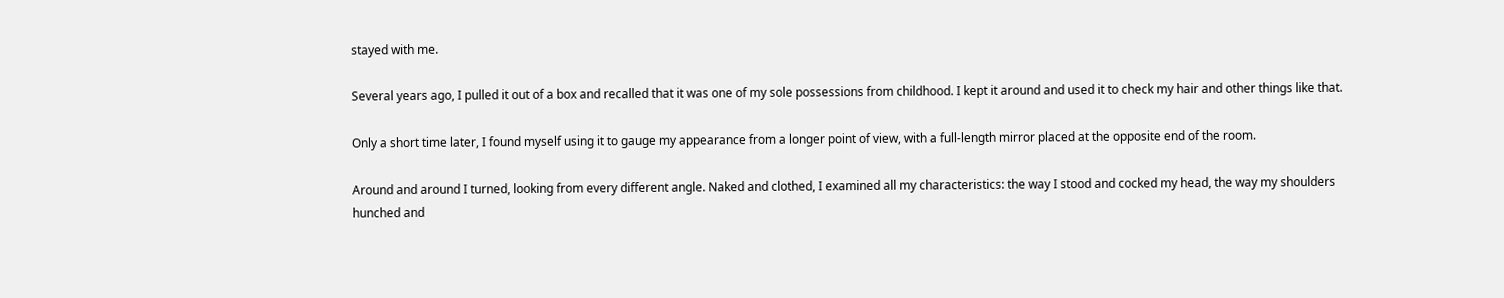stayed with me.

Several years ago, I pulled it out of a box and recalled that it was one of my sole possessions from childhood. I kept it around and used it to check my hair and other things like that.

Only a short time later, I found myself using it to gauge my appearance from a longer point of view, with a full-length mirror placed at the opposite end of the room.

Around and around I turned, looking from every different angle. Naked and clothed, I examined all my characteristics: the way I stood and cocked my head, the way my shoulders hunched and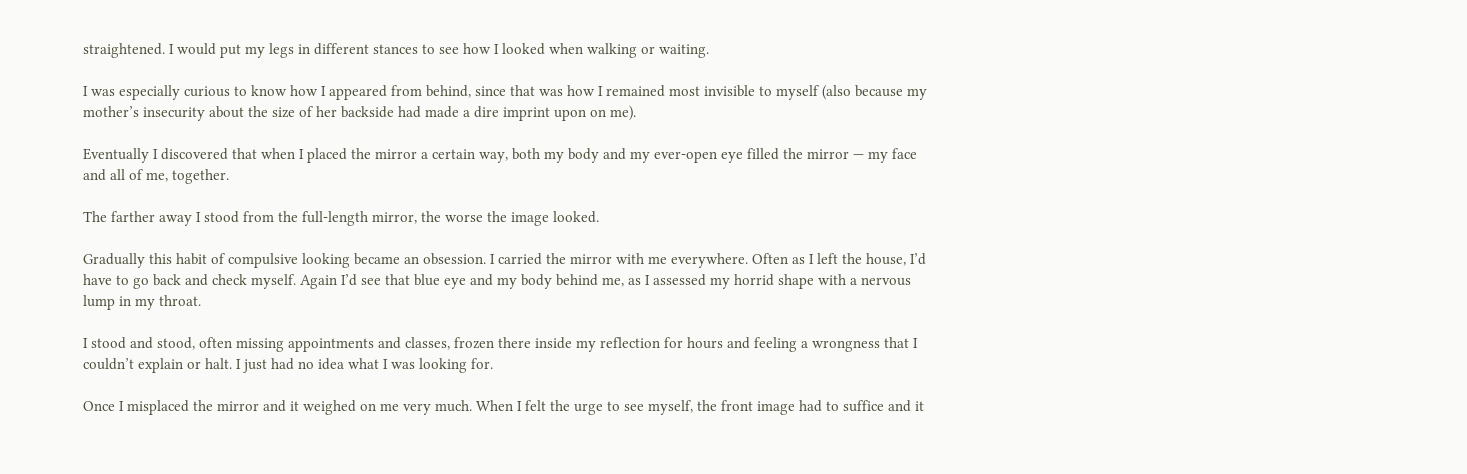straightened. I would put my legs in different stances to see how I looked when walking or waiting.

I was especially curious to know how I appeared from behind, since that was how I remained most invisible to myself (also because my mother’s insecurity about the size of her backside had made a dire imprint upon on me).

Eventually I discovered that when I placed the mirror a certain way, both my body and my ever-open eye filled the mirror — my face and all of me, together.

The farther away I stood from the full-length mirror, the worse the image looked.

Gradually this habit of compulsive looking became an obsession. I carried the mirror with me everywhere. Often as I left the house, I’d have to go back and check myself. Again I’d see that blue eye and my body behind me, as I assessed my horrid shape with a nervous lump in my throat.

I stood and stood, often missing appointments and classes, frozen there inside my reflection for hours and feeling a wrongness that I couldn’t explain or halt. I just had no idea what I was looking for.

Once I misplaced the mirror and it weighed on me very much. When I felt the urge to see myself, the front image had to suffice and it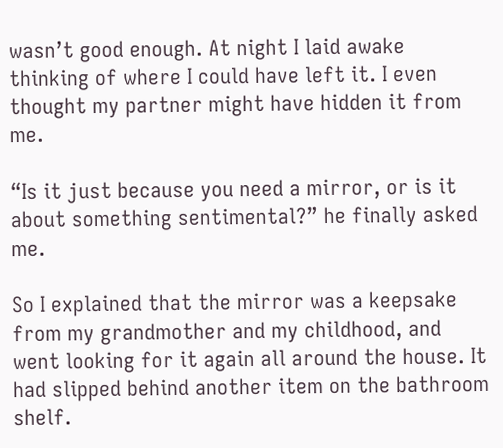wasn’t good enough. At night I laid awake thinking of where I could have left it. I even thought my partner might have hidden it from me.

“Is it just because you need a mirror, or is it about something sentimental?” he finally asked me.

So I explained that the mirror was a keepsake from my grandmother and my childhood, and went looking for it again all around the house. It had slipped behind another item on the bathroom shelf.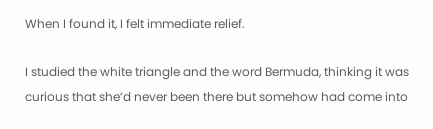When I found it, I felt immediate relief.

I studied the white triangle and the word Bermuda, thinking it was curious that she’d never been there but somehow had come into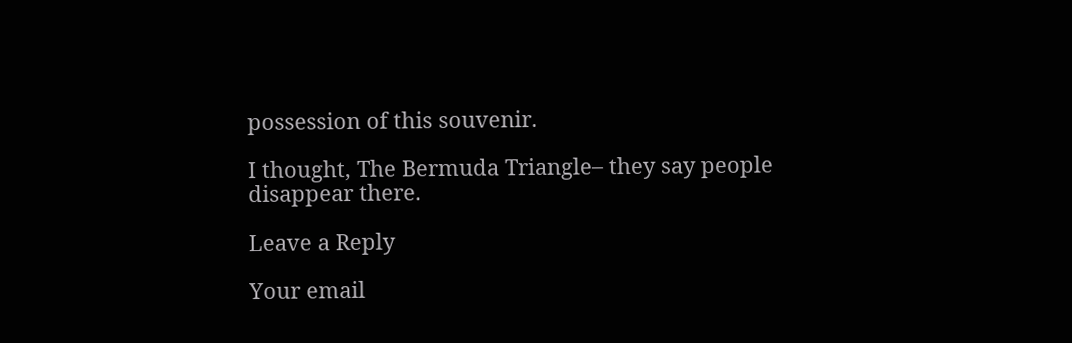possession of this souvenir.

I thought, The Bermuda Triangle– they say people disappear there.

Leave a Reply

Your email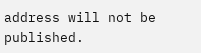address will not be published.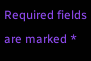Required fields are marked *